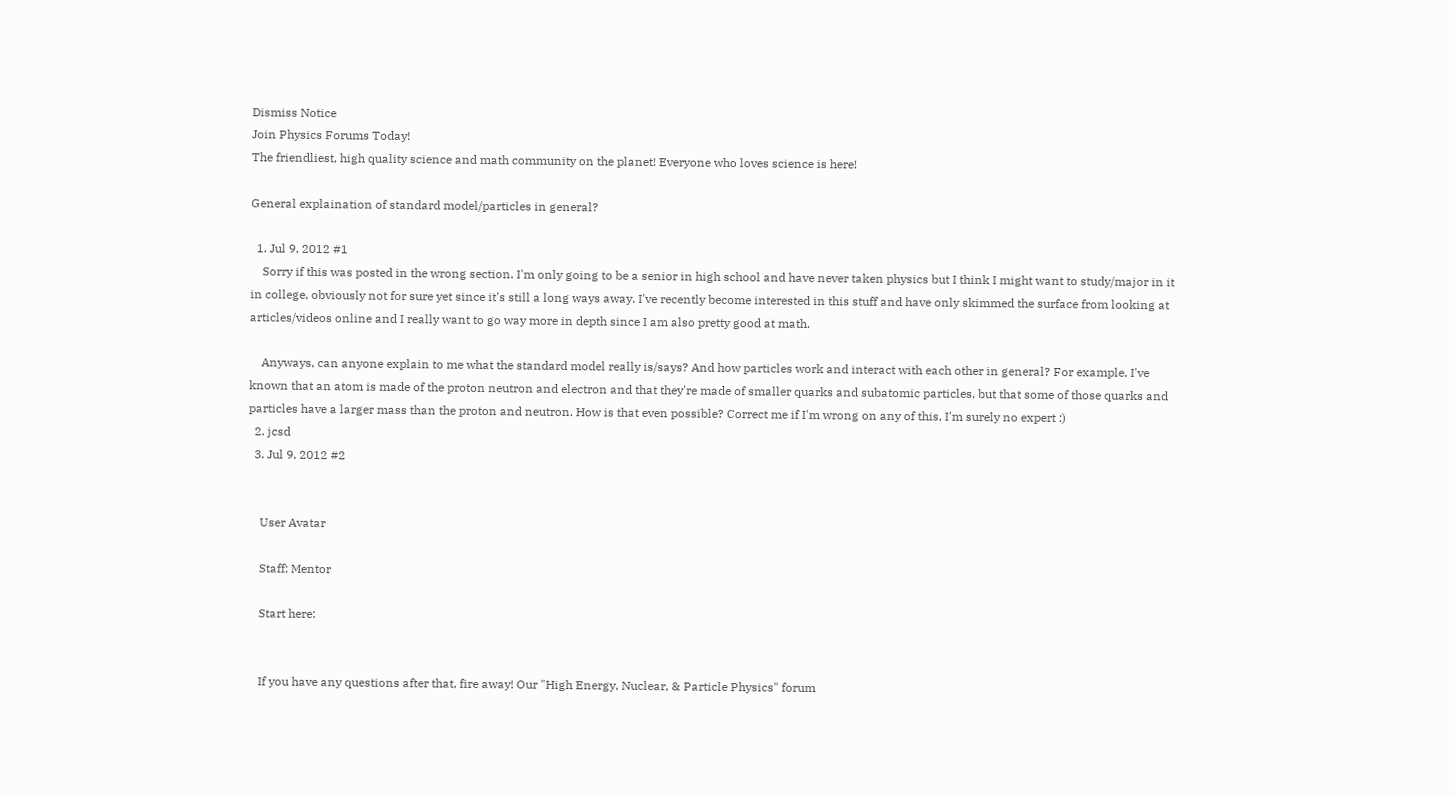Dismiss Notice
Join Physics Forums Today!
The friendliest, high quality science and math community on the planet! Everyone who loves science is here!

General explaination of standard model/particles in general?

  1. Jul 9, 2012 #1
    Sorry if this was posted in the wrong section. I'm only going to be a senior in high school and have never taken physics but I think I might want to study/major in it in college, obviously not for sure yet since it's still a long ways away. I've recently become interested in this stuff and have only skimmed the surface from looking at articles/videos online and I really want to go way more in depth since I am also pretty good at math.

    Anyways, can anyone explain to me what the standard model really is/says? And how particles work and interact with each other in general? For example, I've known that an atom is made of the proton neutron and electron and that they're made of smaller quarks and subatomic particles, but that some of those quarks and particles have a larger mass than the proton and neutron. How is that even possible? Correct me if I'm wrong on any of this, I'm surely no expert :)
  2. jcsd
  3. Jul 9, 2012 #2


    User Avatar

    Staff: Mentor

    Start here:


    If you have any questions after that, fire away! Our "High Energy, Nuclear, & Particle Physics" forum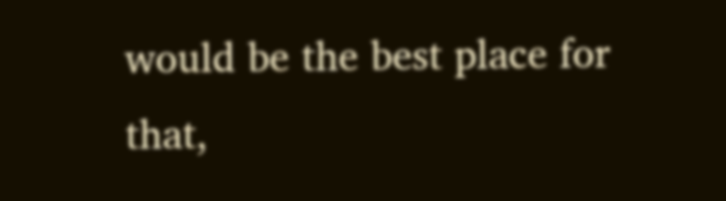would be the best place for that,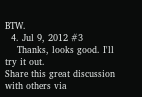BTW.
  4. Jul 9, 2012 #3
    Thanks, looks good. I'll try it out.
Share this great discussion with others via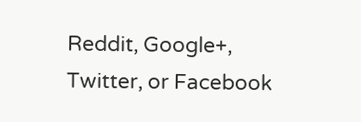Reddit, Google+, Twitter, or Facebook